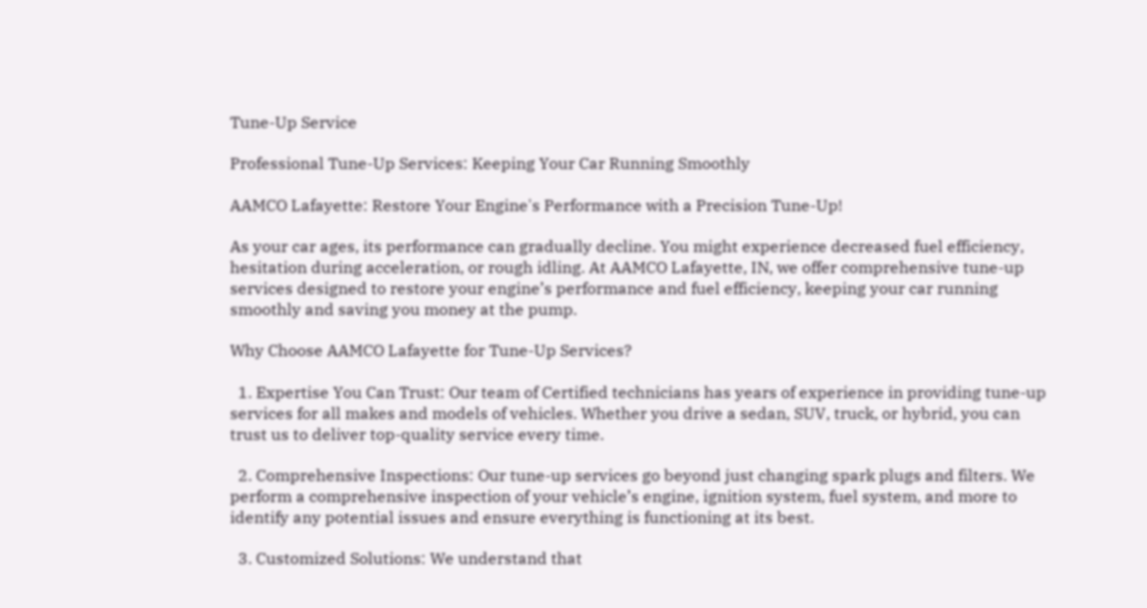Tune-Up Service

Professional Tune-Up Services: Keeping Your Car Running Smoothly

AAMCO Lafayette: Restore Your Engine's Performance with a Precision Tune-Up!

As your car ages, its performance can gradually decline. You might experience decreased fuel efficiency, hesitation during acceleration, or rough idling. At AAMCO Lafayette, IN, we offer comprehensive tune-up services designed to restore your engine’s performance and fuel efficiency, keeping your car running smoothly and saving you money at the pump.

Why Choose AAMCO Lafayette for Tune-Up Services?

  1. Expertise You Can Trust: Our team of Certified technicians has years of experience in providing tune-up services for all makes and models of vehicles. Whether you drive a sedan, SUV, truck, or hybrid, you can trust us to deliver top-quality service every time.

  2. Comprehensive Inspections: Our tune-up services go beyond just changing spark plugs and filters. We perform a comprehensive inspection of your vehicle’s engine, ignition system, fuel system, and more to identify any potential issues and ensure everything is functioning at its best.

  3. Customized Solutions: We understand that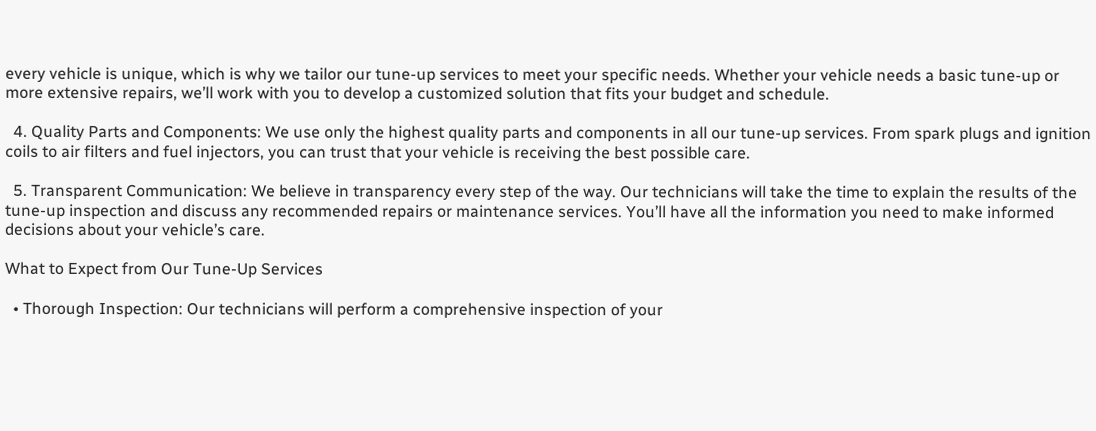every vehicle is unique, which is why we tailor our tune-up services to meet your specific needs. Whether your vehicle needs a basic tune-up or more extensive repairs, we’ll work with you to develop a customized solution that fits your budget and schedule.

  4. Quality Parts and Components: We use only the highest quality parts and components in all our tune-up services. From spark plugs and ignition coils to air filters and fuel injectors, you can trust that your vehicle is receiving the best possible care.

  5. Transparent Communication: We believe in transparency every step of the way. Our technicians will take the time to explain the results of the tune-up inspection and discuss any recommended repairs or maintenance services. You’ll have all the information you need to make informed decisions about your vehicle’s care.

What to Expect from Our Tune-Up Services

  • Thorough Inspection: Our technicians will perform a comprehensive inspection of your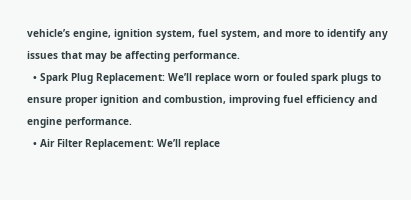vehicle’s engine, ignition system, fuel system, and more to identify any issues that may be affecting performance.
  • Spark Plug Replacement: We’ll replace worn or fouled spark plugs to ensure proper ignition and combustion, improving fuel efficiency and engine performance.
  • Air Filter Replacement: We’ll replace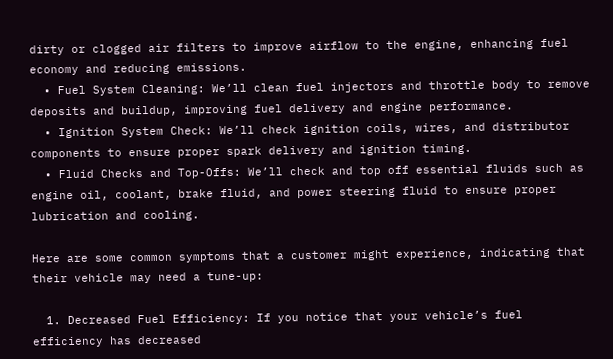dirty or clogged air filters to improve airflow to the engine, enhancing fuel economy and reducing emissions.
  • Fuel System Cleaning: We’ll clean fuel injectors and throttle body to remove deposits and buildup, improving fuel delivery and engine performance.
  • Ignition System Check: We’ll check ignition coils, wires, and distributor components to ensure proper spark delivery and ignition timing.
  • Fluid Checks and Top-Offs: We’ll check and top off essential fluids such as engine oil, coolant, brake fluid, and power steering fluid to ensure proper lubrication and cooling.

Here are some common symptoms that a customer might experience, indicating that their vehicle may need a tune-up:

  1. Decreased Fuel Efficiency: If you notice that your vehicle’s fuel efficiency has decreased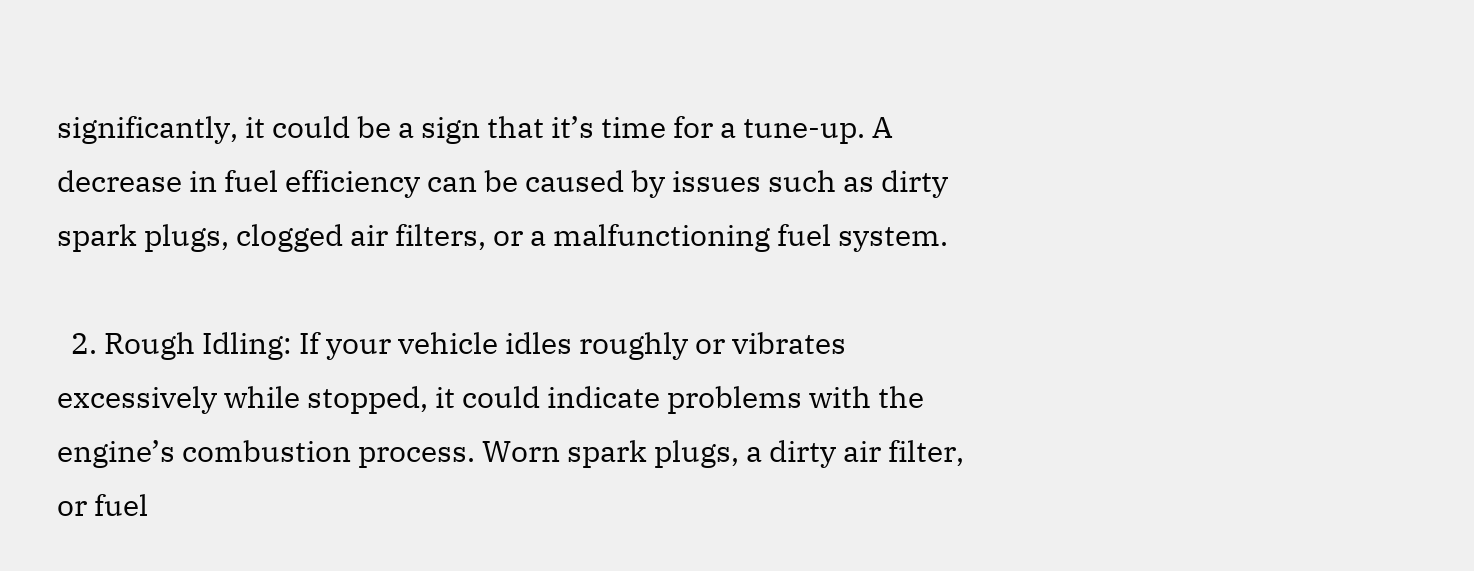significantly, it could be a sign that it’s time for a tune-up. A decrease in fuel efficiency can be caused by issues such as dirty spark plugs, clogged air filters, or a malfunctioning fuel system.

  2. Rough Idling: If your vehicle idles roughly or vibrates excessively while stopped, it could indicate problems with the engine’s combustion process. Worn spark plugs, a dirty air filter, or fuel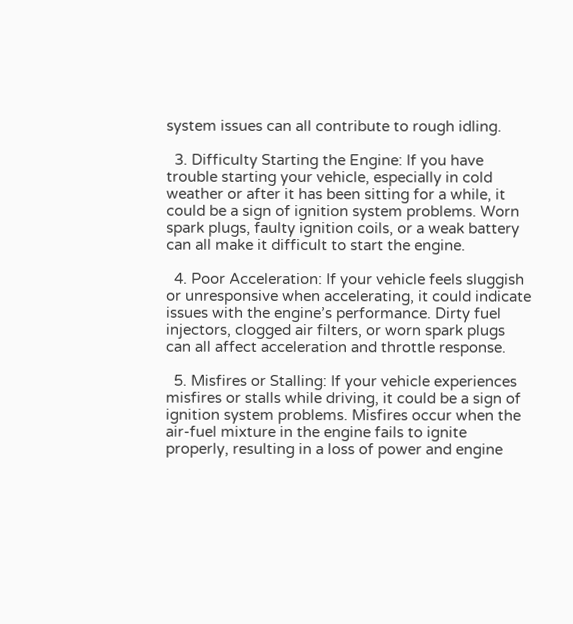system issues can all contribute to rough idling.

  3. Difficulty Starting the Engine: If you have trouble starting your vehicle, especially in cold weather or after it has been sitting for a while, it could be a sign of ignition system problems. Worn spark plugs, faulty ignition coils, or a weak battery can all make it difficult to start the engine.

  4. Poor Acceleration: If your vehicle feels sluggish or unresponsive when accelerating, it could indicate issues with the engine’s performance. Dirty fuel injectors, clogged air filters, or worn spark plugs can all affect acceleration and throttle response.

  5. Misfires or Stalling: If your vehicle experiences misfires or stalls while driving, it could be a sign of ignition system problems. Misfires occur when the air-fuel mixture in the engine fails to ignite properly, resulting in a loss of power and engine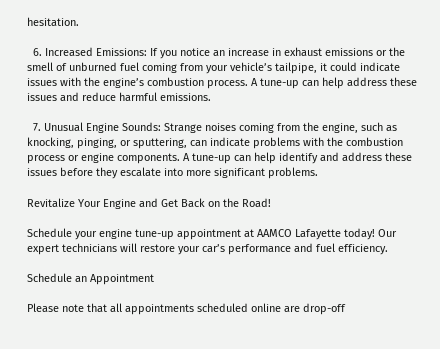hesitation.

  6. Increased Emissions: If you notice an increase in exhaust emissions or the smell of unburned fuel coming from your vehicle’s tailpipe, it could indicate issues with the engine’s combustion process. A tune-up can help address these issues and reduce harmful emissions.

  7. Unusual Engine Sounds: Strange noises coming from the engine, such as knocking, pinging, or sputtering, can indicate problems with the combustion process or engine components. A tune-up can help identify and address these issues before they escalate into more significant problems.

Revitalize Your Engine and Get Back on the Road!

Schedule your engine tune-up appointment at AAMCO Lafayette today! Our expert technicians will restore your car’s performance and fuel efficiency.

Schedule an Appointment

Please note that all appointments scheduled online are drop-off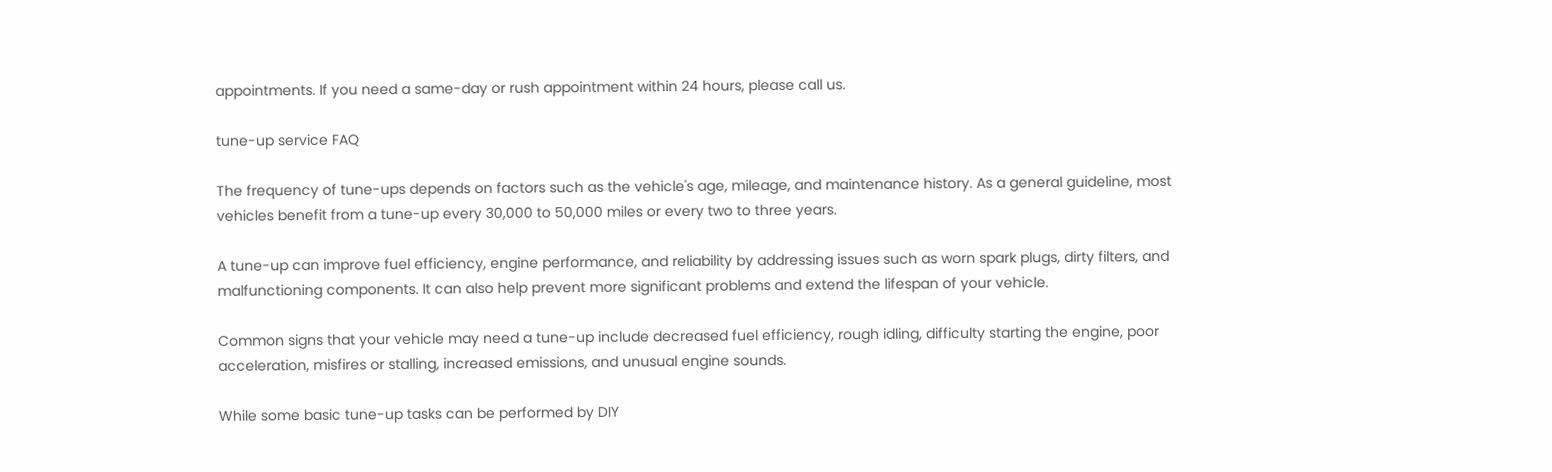appointments. If you need a same-day or rush appointment within 24 hours, please call us.

tune-up service FAQ

The frequency of tune-ups depends on factors such as the vehicle's age, mileage, and maintenance history. As a general guideline, most vehicles benefit from a tune-up every 30,000 to 50,000 miles or every two to three years.

A tune-up can improve fuel efficiency, engine performance, and reliability by addressing issues such as worn spark plugs, dirty filters, and malfunctioning components. It can also help prevent more significant problems and extend the lifespan of your vehicle.

Common signs that your vehicle may need a tune-up include decreased fuel efficiency, rough idling, difficulty starting the engine, poor acceleration, misfires or stalling, increased emissions, and unusual engine sounds.

While some basic tune-up tasks can be performed by DIY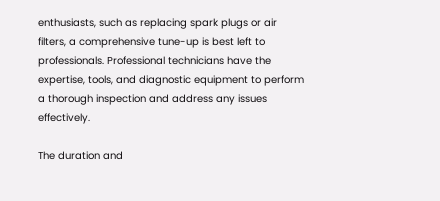enthusiasts, such as replacing spark plugs or air filters, a comprehensive tune-up is best left to professionals. Professional technicians have the expertise, tools, and diagnostic equipment to perform a thorough inspection and address any issues effectively.

The duration and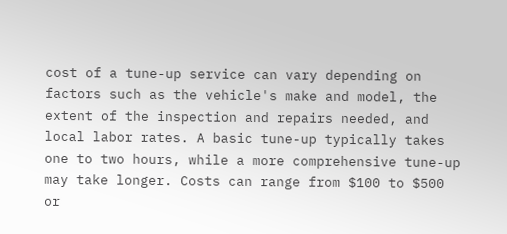cost of a tune-up service can vary depending on factors such as the vehicle's make and model, the extent of the inspection and repairs needed, and local labor rates. A basic tune-up typically takes one to two hours, while a more comprehensive tune-up may take longer. Costs can range from $100 to $500 or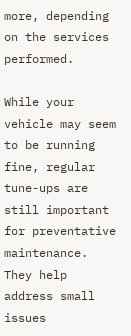more, depending on the services performed.

While your vehicle may seem to be running fine, regular tune-ups are still important for preventative maintenance. They help address small issues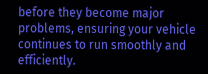before they become major problems, ensuring your vehicle continues to run smoothly and efficiently.